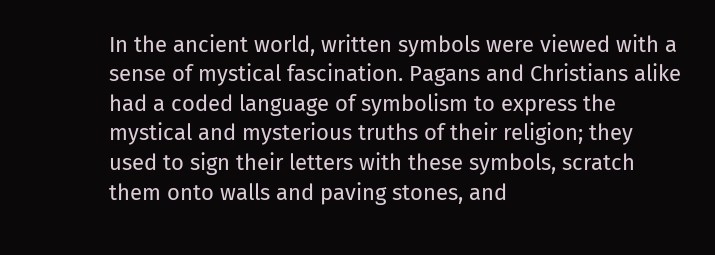In the ancient world, written symbols were viewed with a sense of mystical fascination. Pagans and Christians alike had a coded language of symbolism to express the mystical and mysterious truths of their religion; they used to sign their letters with these symbols, scratch them onto walls and paving stones, and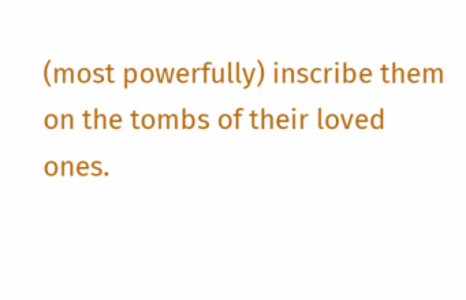(most powerfully) inscribe them on the tombs of their loved ones.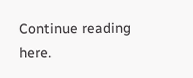Continue reading here.